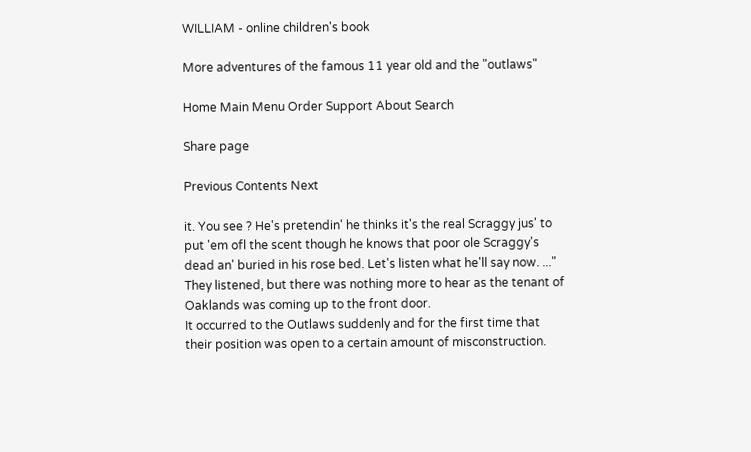WILLIAM - online children's book

More adventures of the famous 11 year old and the "outlaws"

Home Main Menu Order Support About Search

Share page

Previous Contents Next

it. You see ? He's pretendin' he thinks it's the real Scraggy jus' to put 'em ofl the scent though he knows that poor ole Scraggy's dead an' buried in his rose bed. Let's listen what he'll say now. ..."
They listened, but there was nothing more to hear as the tenant of Oaklands was coming up to the front door.
It occurred to the Outlaws suddenly and for the first time that their position was open to a certain amount of misconstruction.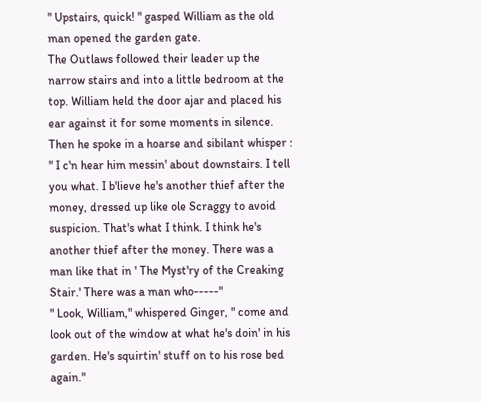" Upstairs, quick! " gasped William as the old man opened the garden gate.
The Outlaws followed their leader up the narrow stairs and into a little bedroom at the top. William held the door ajar and placed his ear against it for some moments in silence. Then he spoke in a hoarse and sibilant whisper :
" I c'n hear him messin' about downstairs. I tell you what. I b'lieve he's another thief after the money, dressed up like ole Scraggy to avoid suspicion. That's what I think. I think he's another thief after the money. There was a man like that in ' The Myst'ry of the Creaking Stair.' There was a man who-----"
" Look, William," whispered Ginger, " come and look out of the window at what he's doin' in his garden. He's squirtin' stuff on to his rose bed again."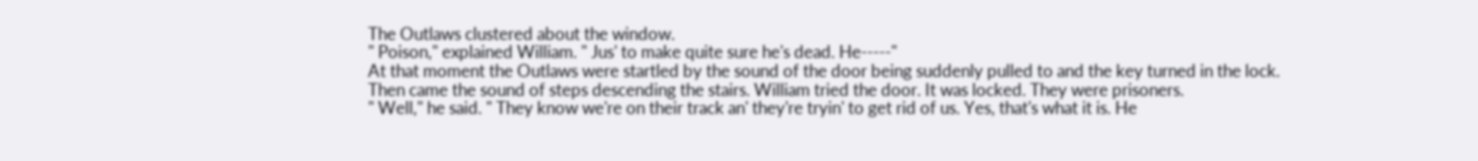The Outlaws clustered about the window.
" Poison," explained William. " Jus' to make quite sure he's dead. He-----"
At that moment the Outlaws were startled by the sound of the door being suddenly pulled to and the key turned in the lock. Then came the sound of steps descending the stairs. William tried the door. It was locked. They were prisoners.
" Well," he said. " They know we're on their track an' they're tryin' to get rid of us. Yes, that's what it is. He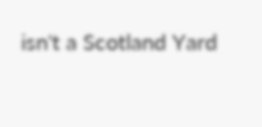isn't a Scotland Yard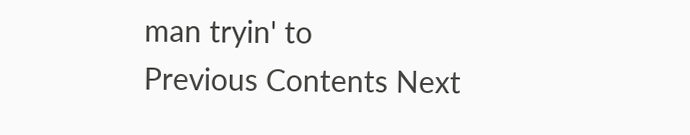man tryin' to
Previous Contents Next